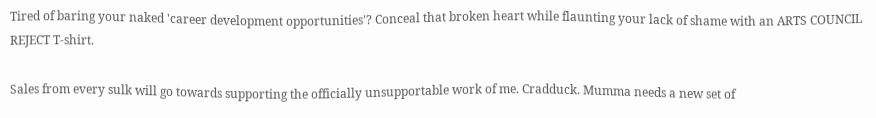Tired of baring your naked 'career development opportunities'? Conceal that broken heart while flaunting your lack of shame with an ARTS COUNCIL REJECT T-shirt.

Sales from every sulk will go towards supporting the officially unsupportable work of me. Cradduck. Mumma needs a new set of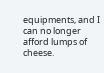equipments, and I can no longer afford lumps of cheese.